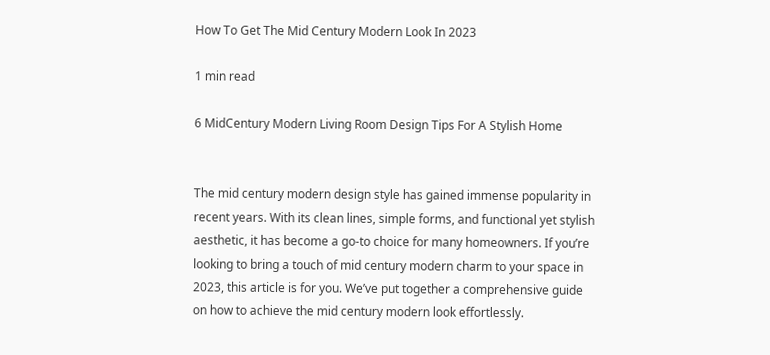How To Get The Mid Century Modern Look In 2023

1 min read

6 MidCentury Modern Living Room Design Tips For A Stylish Home


The mid century modern design style has gained immense popularity in recent years. With its clean lines, simple forms, and functional yet stylish aesthetic, it has become a go-to choice for many homeowners. If you’re looking to bring a touch of mid century modern charm to your space in 2023, this article is for you. We’ve put together a comprehensive guide on how to achieve the mid century modern look effortlessly.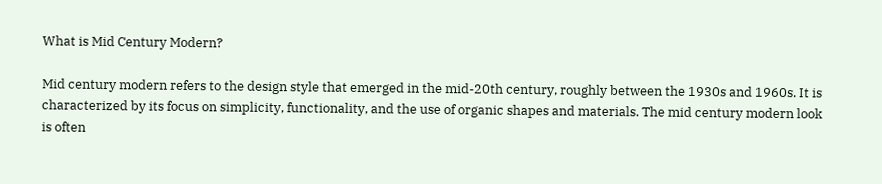What is Mid Century Modern?

Mid century modern refers to the design style that emerged in the mid-20th century, roughly between the 1930s and 1960s. It is characterized by its focus on simplicity, functionality, and the use of organic shapes and materials. The mid century modern look is often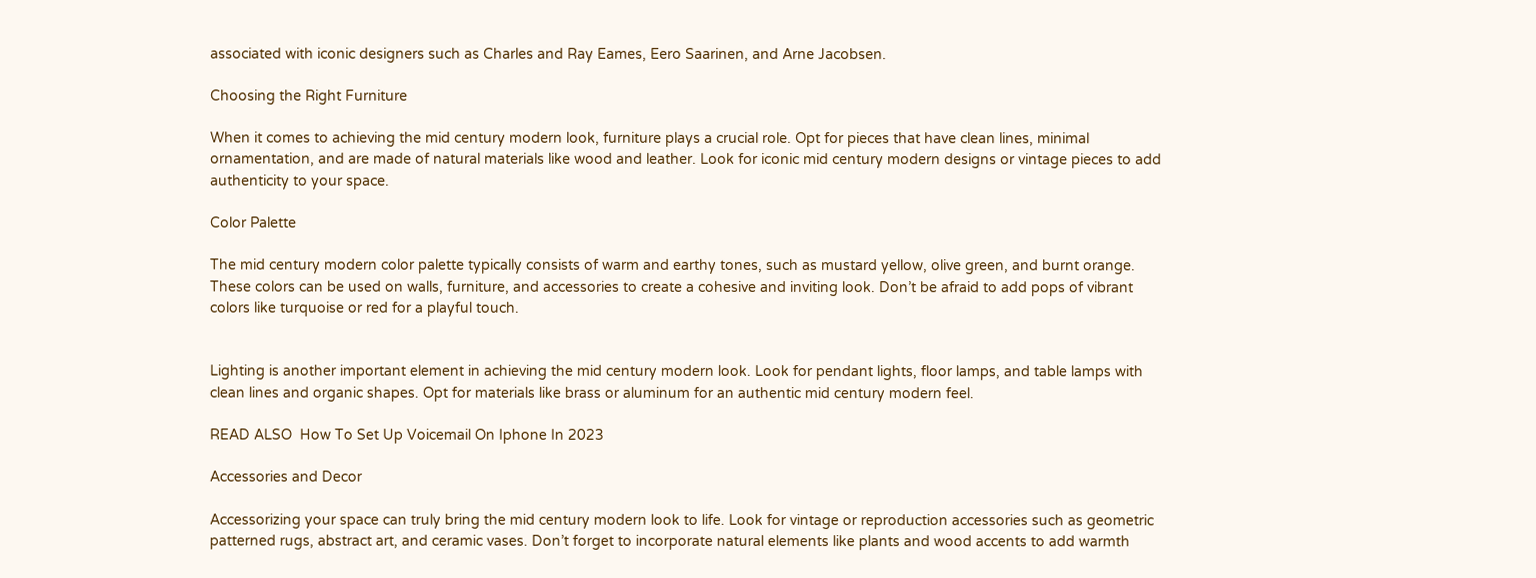associated with iconic designers such as Charles and Ray Eames, Eero Saarinen, and Arne Jacobsen.

Choosing the Right Furniture

When it comes to achieving the mid century modern look, furniture plays a crucial role. Opt for pieces that have clean lines, minimal ornamentation, and are made of natural materials like wood and leather. Look for iconic mid century modern designs or vintage pieces to add authenticity to your space.

Color Palette

The mid century modern color palette typically consists of warm and earthy tones, such as mustard yellow, olive green, and burnt orange. These colors can be used on walls, furniture, and accessories to create a cohesive and inviting look. Don’t be afraid to add pops of vibrant colors like turquoise or red for a playful touch.


Lighting is another important element in achieving the mid century modern look. Look for pendant lights, floor lamps, and table lamps with clean lines and organic shapes. Opt for materials like brass or aluminum for an authentic mid century modern feel.

READ ALSO  How To Set Up Voicemail On Iphone In 2023

Accessories and Decor

Accessorizing your space can truly bring the mid century modern look to life. Look for vintage or reproduction accessories such as geometric patterned rugs, abstract art, and ceramic vases. Don’t forget to incorporate natural elements like plants and wood accents to add warmth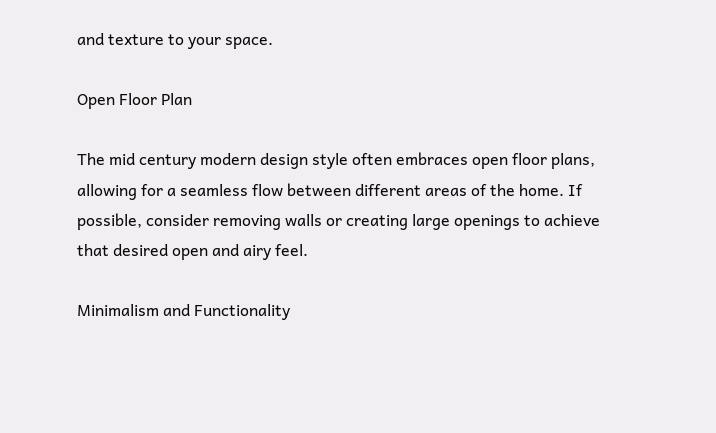and texture to your space.

Open Floor Plan

The mid century modern design style often embraces open floor plans, allowing for a seamless flow between different areas of the home. If possible, consider removing walls or creating large openings to achieve that desired open and airy feel.

Minimalism and Functionality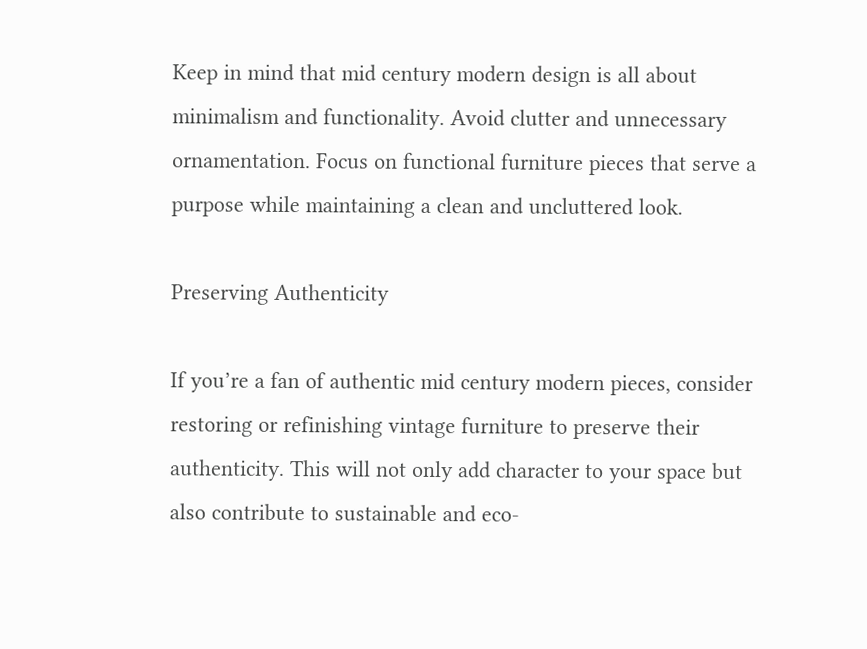Keep in mind that mid century modern design is all about minimalism and functionality. Avoid clutter and unnecessary ornamentation. Focus on functional furniture pieces that serve a purpose while maintaining a clean and uncluttered look.

Preserving Authenticity

If you’re a fan of authentic mid century modern pieces, consider restoring or refinishing vintage furniture to preserve their authenticity. This will not only add character to your space but also contribute to sustainable and eco-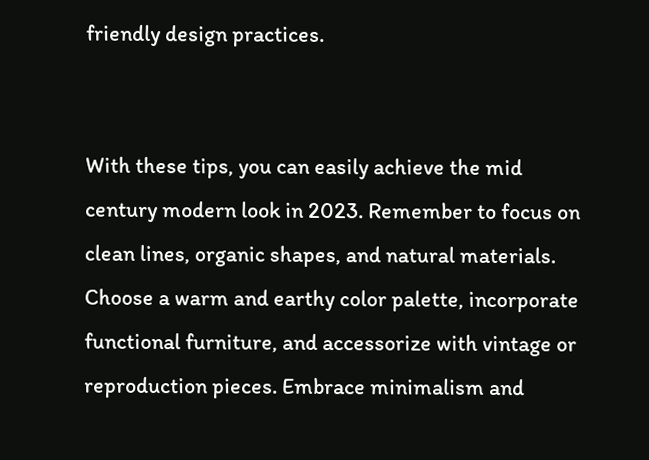friendly design practices.


With these tips, you can easily achieve the mid century modern look in 2023. Remember to focus on clean lines, organic shapes, and natural materials. Choose a warm and earthy color palette, incorporate functional furniture, and accessorize with vintage or reproduction pieces. Embrace minimalism and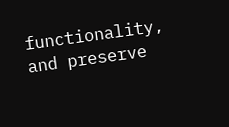functionality, and preserve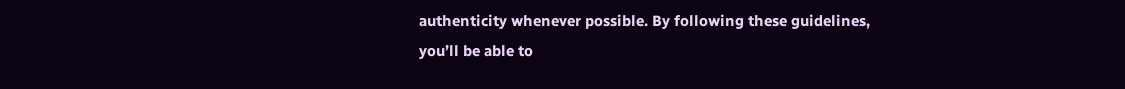authenticity whenever possible. By following these guidelines, you’ll be able to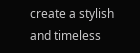create a stylish and timeless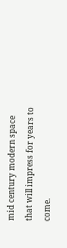mid century modern space that will impress for years to come.